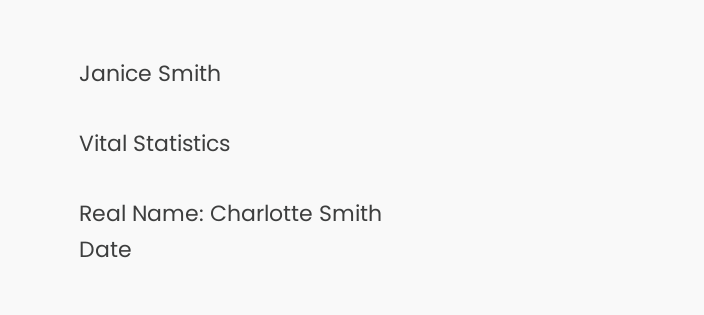Janice Smith

Vital Statistics

Real Name: Charlotte Smith
Date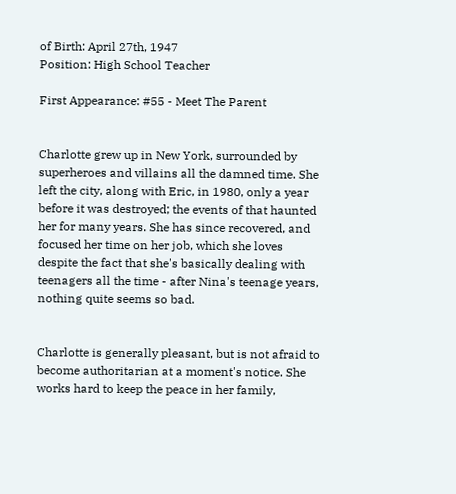of Birth: April 27th, 1947
Position: High School Teacher

First Appearance: #55 - Meet The Parent


Charlotte grew up in New York, surrounded by superheroes and villains all the damned time. She left the city, along with Eric, in 1980, only a year before it was destroyed; the events of that haunted her for many years. She has since recovered, and focused her time on her job, which she loves despite the fact that she's basically dealing with teenagers all the time - after Nina's teenage years, nothing quite seems so bad.


Charlotte is generally pleasant, but is not afraid to become authoritarian at a moment's notice. She works hard to keep the peace in her family,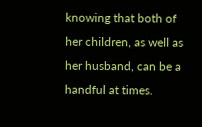knowing that both of her children, as well as her husband, can be a handful at times.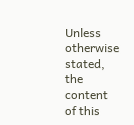Unless otherwise stated, the content of this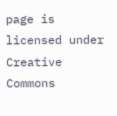page is licensed under Creative Commons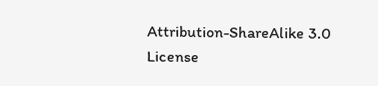Attribution-ShareAlike 3.0 License